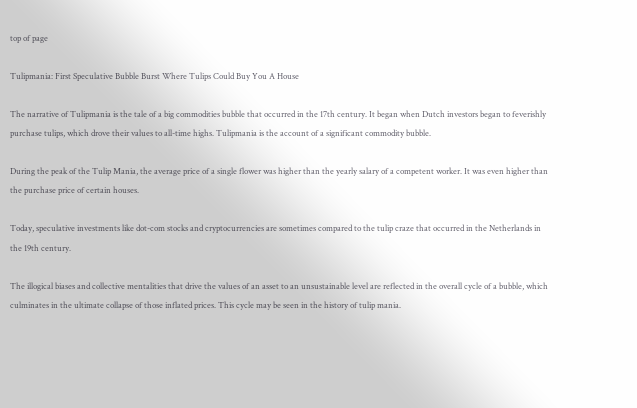top of page

Tulipmania: First Speculative Bubble Burst Where Tulips Could Buy You A House

The narrative of Tulipmania is the tale of a big commodities bubble that occurred in the 17th century. It began when Dutch investors began to feverishly purchase tulips, which drove their values to all-time highs. Tulipmania is the account of a significant commodity bubble.

During the peak of the Tulip Mania, the average price of a single flower was higher than the yearly salary of a competent worker. It was even higher than the purchase price of certain houses.

Today, speculative investments like dot-com stocks and cryptocurrencies are sometimes compared to the tulip craze that occurred in the Netherlands in the 19th century.

The illogical biases and collective mentalities that drive the values of an asset to an unsustainable level are reflected in the overall cycle of a bubble, which culminates in the ultimate collapse of those inflated prices. This cycle may be seen in the history of tulip mania.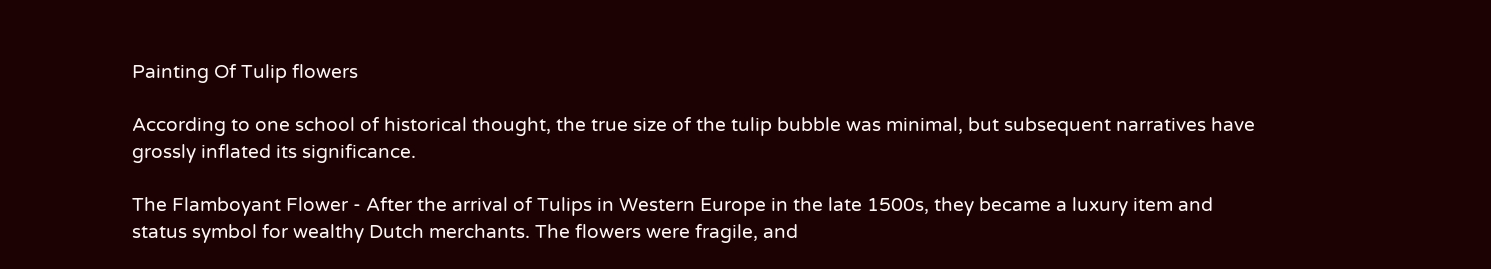Painting Of Tulip flowers

According to one school of historical thought, the true size of the tulip bubble was minimal, but subsequent narratives have grossly inflated its significance.

The Flamboyant Flower - After the arrival of Tulips in Western Europe in the late 1500s, they became a luxury item and status symbol for wealthy Dutch merchants. The flowers were fragile, and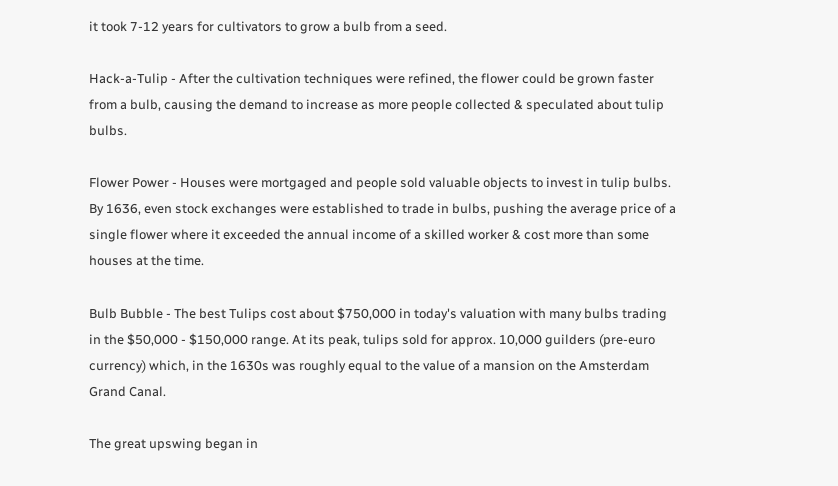it took 7-12 years for cultivators to grow a bulb from a seed.

Hack-a-Tulip - After the cultivation techniques were refined, the flower could be grown faster from a bulb, causing the demand to increase as more people collected & speculated about tulip bulbs.

Flower Power - Houses were mortgaged and people sold valuable objects to invest in tulip bulbs. By 1636, even stock exchanges were established to trade in bulbs, pushing the average price of a single flower where it exceeded the annual income of a skilled worker & cost more than some houses at the time.

Bulb Bubble - The best Tulips cost about $750,000 in today's valuation with many bulbs trading in the $50,000 - $150,000 range. At its peak, tulips sold for approx. 10,000 guilders (pre-euro currency) which, in the 1630s was roughly equal to the value of a mansion on the Amsterdam Grand Canal.

The great upswing began in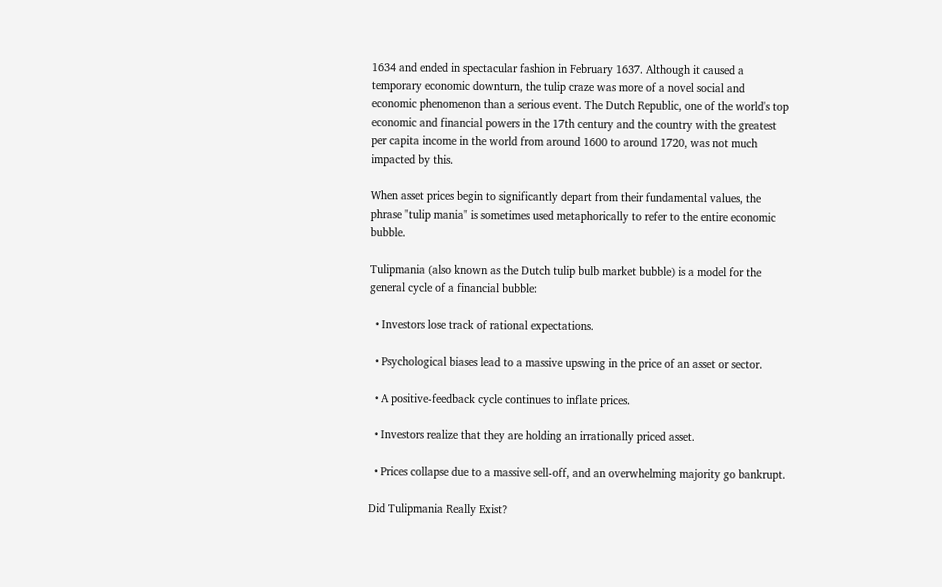1634 and ended in spectacular fashion in February 1637. Although it caused a temporary economic downturn, the tulip craze was more of a novel social and economic phenomenon than a serious event. The Dutch Republic, one of the world's top economic and financial powers in the 17th century and the country with the greatest per capita income in the world from around 1600 to around 1720, was not much impacted by this.

When asset prices begin to significantly depart from their fundamental values, the phrase "tulip mania" is sometimes used metaphorically to refer to the entire economic bubble.

Tulipmania (also known as the Dutch tulip bulb market bubble) is a model for the general cycle of a financial bubble:

  • Investors lose track of rational expectations.

  • Psychological biases lead to a massive upswing in the price of an asset or sector.

  • A positive-feedback cycle continues to inflate prices.

  • Investors realize that they are holding an irrationally priced asset.

  • Prices collapse due to a massive sell-off, and an overwhelming majority go bankrupt.

Did Tulipmania Really Exist?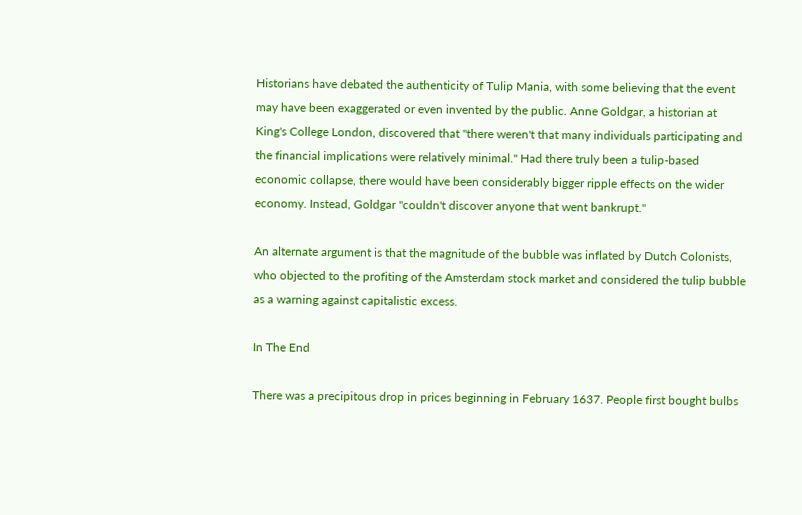Historians have debated the authenticity of Tulip Mania, with some believing that the event may have been exaggerated or even invented by the public. Anne Goldgar, a historian at King's College London, discovered that "there weren't that many individuals participating and the financial implications were relatively minimal." Had there truly been a tulip-based economic collapse, there would have been considerably bigger ripple effects on the wider economy. Instead, Goldgar "couldn't discover anyone that went bankrupt."

An alternate argument is that the magnitude of the bubble was inflated by Dutch Colonists, who objected to the profiting of the Amsterdam stock market and considered the tulip bubble as a warning against capitalistic excess.

In The End

There was a precipitous drop in prices beginning in February 1637. People first bought bulbs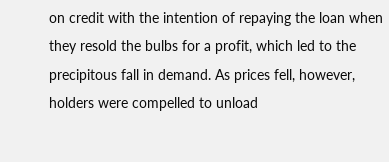on credit with the intention of repaying the loan when they resold the bulbs for a profit, which led to the precipitous fall in demand. As prices fell, however, holders were compelled to unload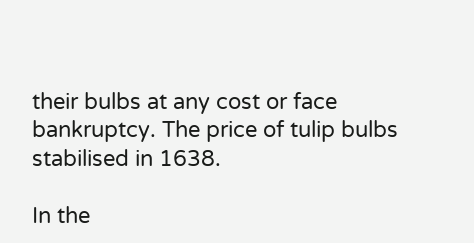their bulbs at any cost or face bankruptcy. The price of tulip bulbs stabilised in 1638.

In the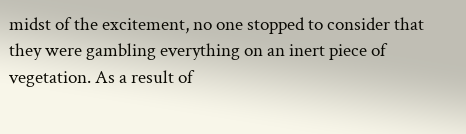midst of the excitement, no one stopped to consider that they were gambling everything on an inert piece of vegetation. As a result of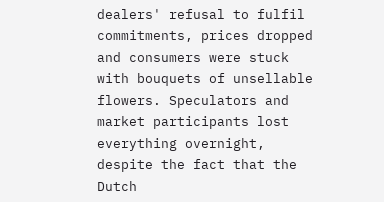dealers' refusal to fulfil commitments, prices dropped and consumers were stuck with bouquets of unsellable flowers. Speculators and market participants lost everything overnight, despite the fact that the Dutch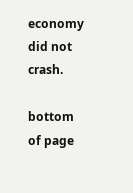economy did not crash.

bottom of page